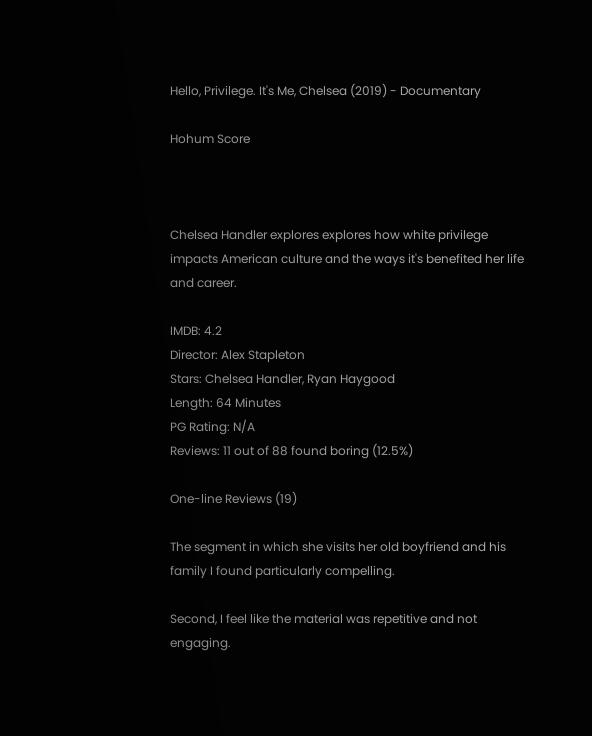Hello, Privilege. It's Me, Chelsea (2019) - Documentary

Hohum Score



Chelsea Handler explores explores how white privilege impacts American culture and the ways it's benefited her life and career.

IMDB: 4.2
Director: Alex Stapleton
Stars: Chelsea Handler, Ryan Haygood
Length: 64 Minutes
PG Rating: N/A
Reviews: 11 out of 88 found boring (12.5%)

One-line Reviews (19)

The segment in which she visits her old boyfriend and his family I found particularly compelling.

Second, I feel like the material was repetitive and not engaging.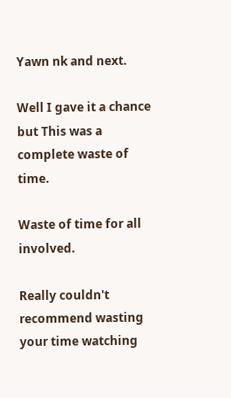Yawn nk and next.

Well I gave it a chance but This was a complete waste of time.

Waste of time for all involved.

Really couldn't recommend wasting your time watching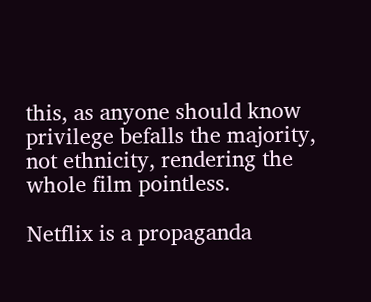this, as anyone should know privilege befalls the majority, not ethnicity, rendering the whole film pointless.

Netflix is a propaganda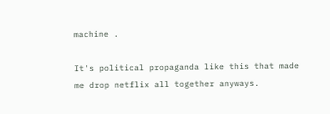machine .

It's political propaganda like this that made me drop netflix all together anyways.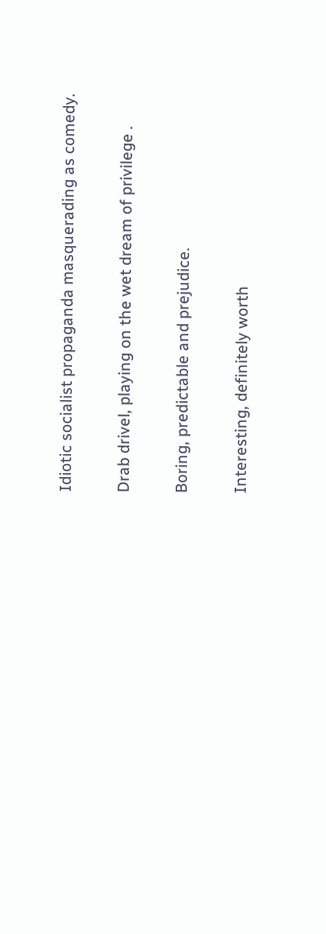Idiotic socialist propaganda masquerading as comedy.

Drab drivel, playing on the wet dream of privilege .

Boring, predictable and prejudice.

Interesting, definitely worth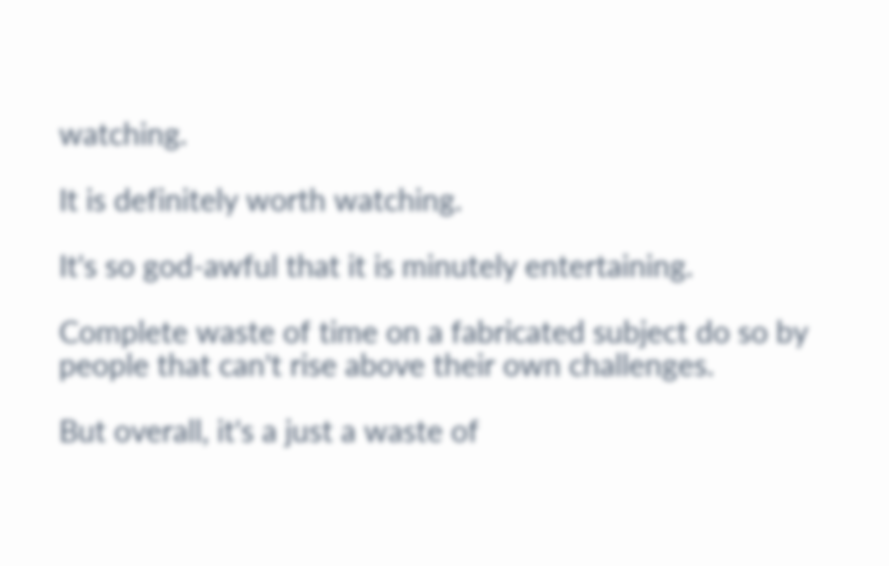watching.

It is definitely worth watching.

It's so god-awful that it is minutely entertaining.

Complete waste of time on a fabricated subject do so by people that can't rise above their own challenges.

But overall, it's a just a waste of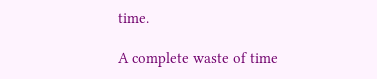time.

A complete waste of time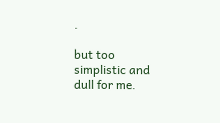.

but too simplistic and dull for me.